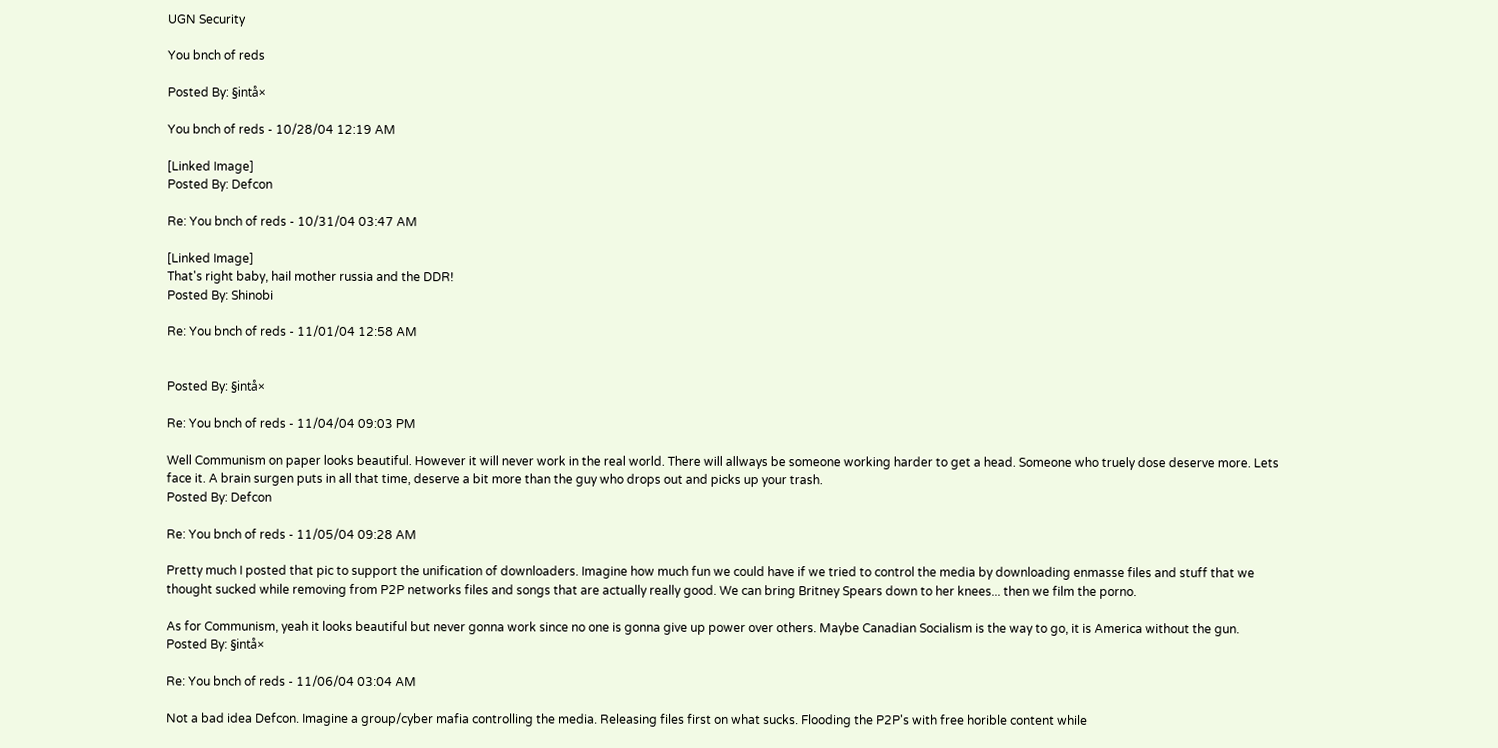UGN Security

You bnch of reds

Posted By: §intå×

You bnch of reds - 10/28/04 12:19 AM

[Linked Image]
Posted By: Defcon

Re: You bnch of reds - 10/31/04 03:47 AM

[Linked Image]
That's right baby, hail mother russia and the DDR!
Posted By: Shinobi

Re: You bnch of reds - 11/01/04 12:58 AM


Posted By: §intå×

Re: You bnch of reds - 11/04/04 09:03 PM

Well Communism on paper looks beautiful. However it will never work in the real world. There will allways be someone working harder to get a head. Someone who truely dose deserve more. Lets face it. A brain surgen puts in all that time, deserve a bit more than the guy who drops out and picks up your trash.
Posted By: Defcon

Re: You bnch of reds - 11/05/04 09:28 AM

Pretty much I posted that pic to support the unification of downloaders. Imagine how much fun we could have if we tried to control the media by downloading enmasse files and stuff that we thought sucked while removing from P2P networks files and songs that are actually really good. We can bring Britney Spears down to her knees... then we film the porno.

As for Communism, yeah it looks beautiful but never gonna work since no one is gonna give up power over others. Maybe Canadian Socialism is the way to go, it is America without the gun.
Posted By: §intå×

Re: You bnch of reds - 11/06/04 03:04 AM

Not a bad idea Defcon. Imagine a group/cyber mafia controlling the media. Releasing files first on what sucks. Flooding the P2P's with free horible content while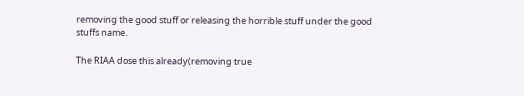removing the good stuff or releasing the horrible stuff under the good stuffs name.

The RIAA dose this already(removing true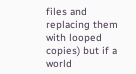files and replacing them with looped copies) but if a world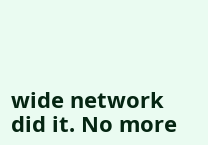wide network did it. No more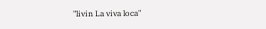"livin La viva loca"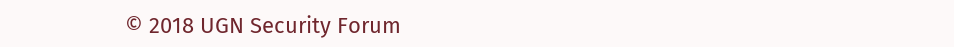© 2018 UGN Security Forum